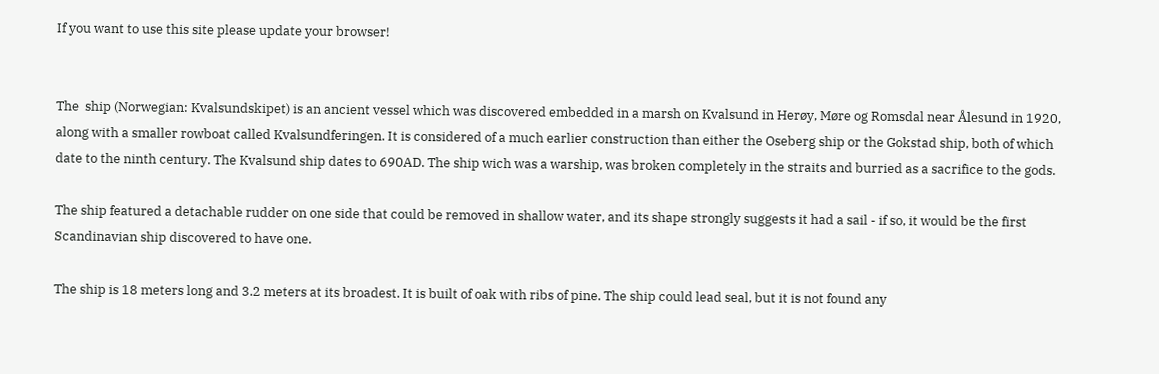If you want to use this site please update your browser!


The  ship (Norwegian: Kvalsundskipet) is an ancient vessel which was discovered embedded in a marsh on Kvalsund in Herøy, Møre og Romsdal near Ålesund in 1920, along with a smaller rowboat called Kvalsundferingen. It is considered of a much earlier construction than either the Oseberg ship or the Gokstad ship, both of which date to the ninth century. The Kvalsund ship dates to 690AD. The ship wich was a warship, was broken completely in the straits and burried as a sacrifice to the gods.

The ship featured a detachable rudder on one side that could be removed in shallow water, and its shape strongly suggests it had a sail - if so, it would be the first Scandinavian ship discovered to have one.

The ship is 18 meters long and 3.2 meters at its broadest. It is built of oak with ribs of pine. The ship could lead seal, but it is not found any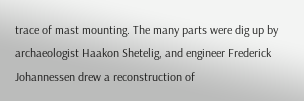trace of mast mounting. The many parts were dig up by archaeologist Haakon Shetelig, and engineer Frederick Johannessen drew a reconstruction of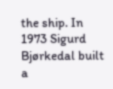the ship. In 1973 Sigurd Bjørkedal built a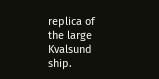replica of the large Kvalsund ship.